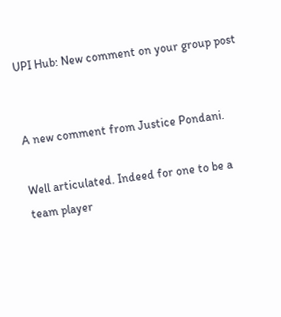UPI Hub: New comment on your group post


A new comment from Justice Pondani.

Well articulated. Indeed for one to be a team player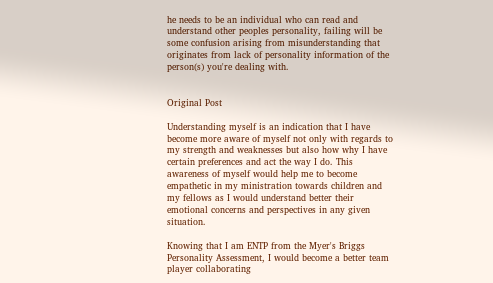he needs to be an individual who can read and understand other peoples personality, failing will be some confusion arising from misunderstanding that originates from lack of personality information of the person(s) you're dealing with.


Original Post

Understanding myself is an indication that I have become more aware of myself not only with regards to my strength and weaknesses but also how why I have certain preferences and act the way I do. This awareness of myself would help me to become empathetic in my ministration towards children and my fellows as I would understand better their emotional concerns and perspectives in any given situation.

Knowing that I am ENTP from the Myer's Briggs Personality Assessment, I would become a better team player collaborating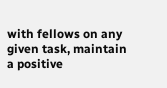with fellows on any given task, maintain a positive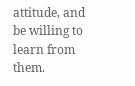attitude, and be willing to learn from them.